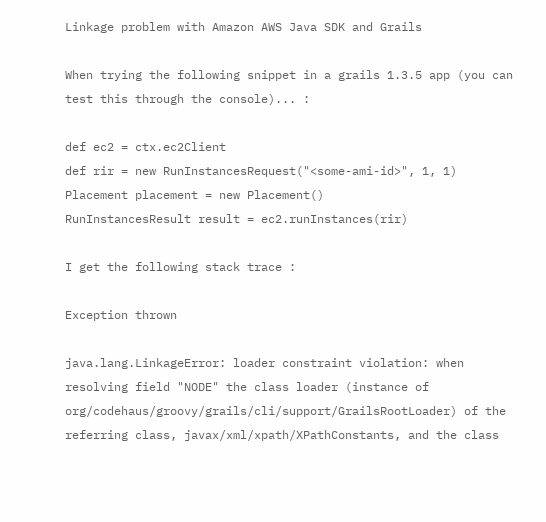Linkage problem with Amazon AWS Java SDK and Grails

When trying the following snippet in a grails 1.3.5 app (you can test this through the console)... :

def ec2 = ctx.ec2Client
def rir = new RunInstancesRequest("<some-ami-id>", 1, 1)
Placement placement = new Placement()
RunInstancesResult result = ec2.runInstances(rir)

I get the following stack trace :

Exception thrown

java.lang.LinkageError: loader constraint violation: when resolving field "NODE" the class loader (instance of org/codehaus/groovy/grails/cli/support/GrailsRootLoader) of the referring class, javax/xml/xpath/XPathConstants, and the class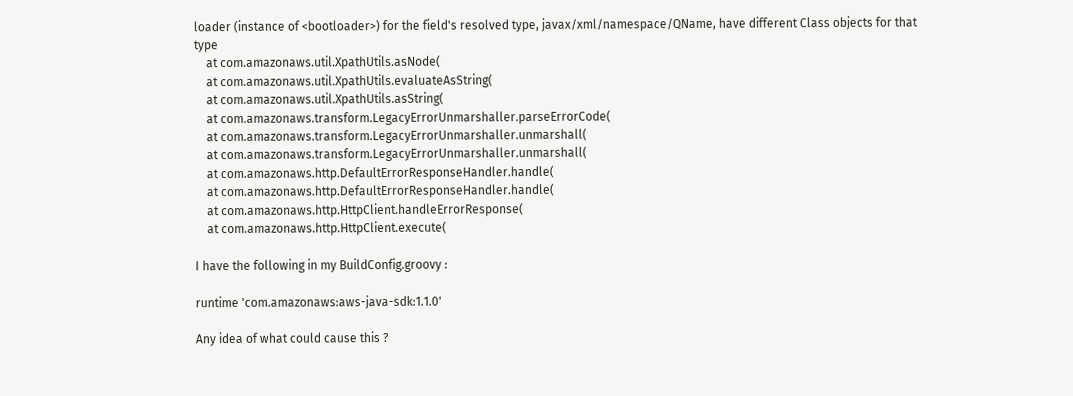loader (instance of <bootloader>) for the field's resolved type, javax/xml/namespace/QName, have different Class objects for that type
    at com.amazonaws.util.XpathUtils.asNode(
    at com.amazonaws.util.XpathUtils.evaluateAsString(
    at com.amazonaws.util.XpathUtils.asString(
    at com.amazonaws.transform.LegacyErrorUnmarshaller.parseErrorCode(
    at com.amazonaws.transform.LegacyErrorUnmarshaller.unmarshall(
    at com.amazonaws.transform.LegacyErrorUnmarshaller.unmarshall(
    at com.amazonaws.http.DefaultErrorResponseHandler.handle(
    at com.amazonaws.http.DefaultErrorResponseHandler.handle(
    at com.amazonaws.http.HttpClient.handleErrorResponse(
    at com.amazonaws.http.HttpClient.execute(

I have the following in my BuildConfig.groovy :

runtime 'com.amazonaws:aws-java-sdk:1.1.0'

Any idea of what could cause this ?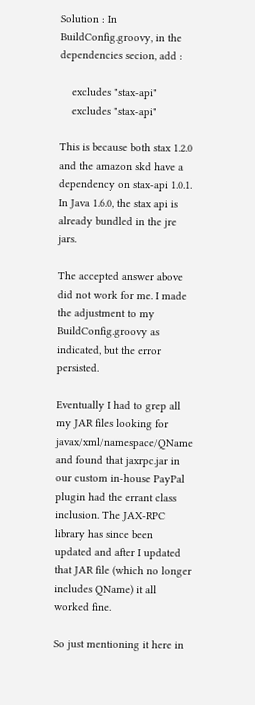Solution : In BuildConfig.groovy, in the dependencies secion, add :

    excludes "stax-api"
    excludes "stax-api"

This is because both stax 1.2.0 and the amazon skd have a dependency on stax-api 1.0.1. In Java 1.6.0, the stax api is already bundled in the jre jars.

The accepted answer above did not work for me. I made the adjustment to my BuildConfig.groovy as indicated, but the error persisted.

Eventually I had to grep all my JAR files looking for javax/xml/namespace/QName and found that jaxrpc.jar in our custom in-house PayPal plugin had the errant class inclusion. The JAX-RPC library has since been updated and after I updated that JAR file (which no longer includes QName) it all worked fine.

So just mentioning it here in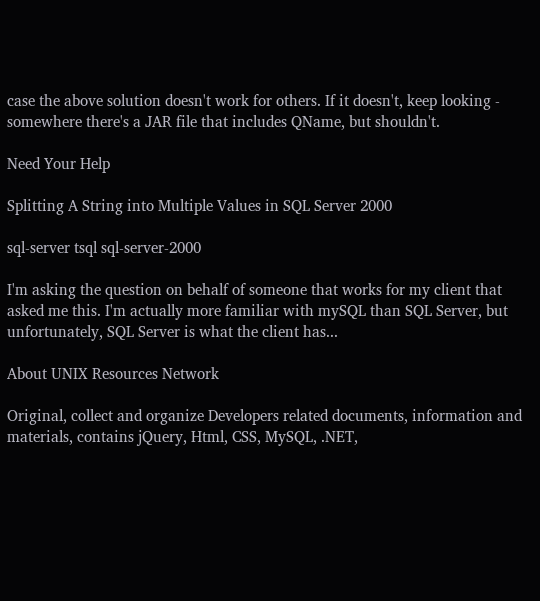case the above solution doesn't work for others. If it doesn't, keep looking - somewhere there's a JAR file that includes QName, but shouldn't.

Need Your Help

Splitting A String into Multiple Values in SQL Server 2000

sql-server tsql sql-server-2000

I'm asking the question on behalf of someone that works for my client that asked me this. I'm actually more familiar with mySQL than SQL Server, but unfortunately, SQL Server is what the client has...

About UNIX Resources Network

Original, collect and organize Developers related documents, information and materials, contains jQuery, Html, CSS, MySQL, .NET,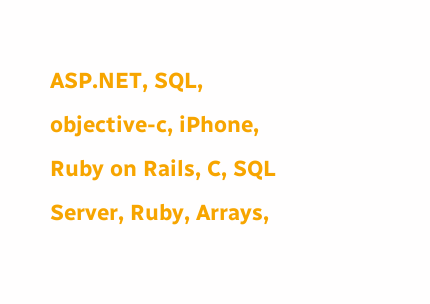ASP.NET, SQL, objective-c, iPhone, Ruby on Rails, C, SQL Server, Ruby, Arrays,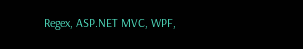Regex, ASP.NET MVC, WPF,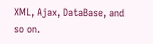XML, Ajax, DataBase, and so on.